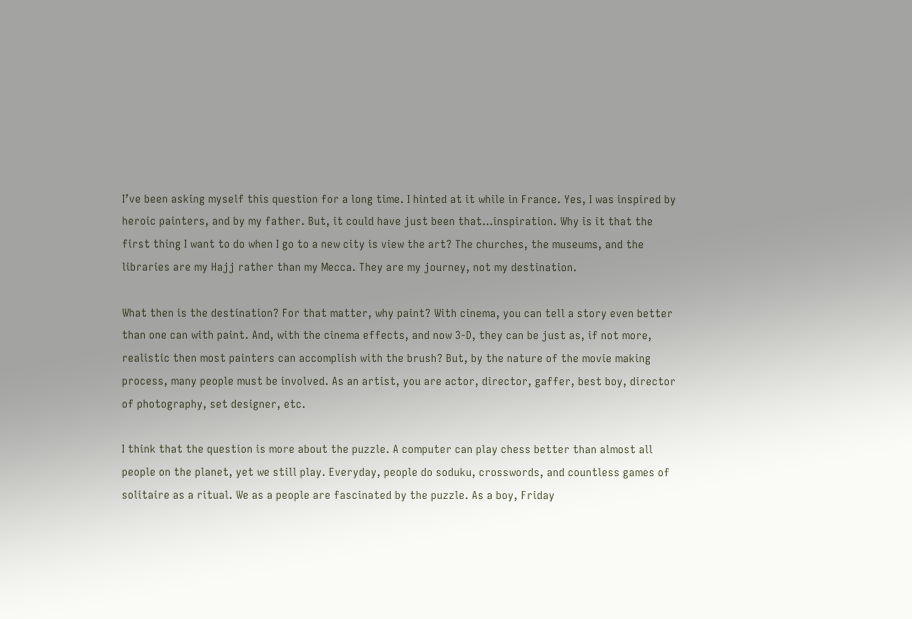I’ve been asking myself this question for a long time. I hinted at it while in France. Yes, I was inspired by heroic painters, and by my father. But, it could have just been that…inspiration. Why is it that the first thing I want to do when I go to a new city is view the art? The churches, the museums, and the libraries are my Hajj rather than my Mecca. They are my journey, not my destination.

What then is the destination? For that matter, why paint? With cinema, you can tell a story even better than one can with paint. And, with the cinema effects, and now 3-D, they can be just as, if not more, realistic then most painters can accomplish with the brush? But, by the nature of the movie making process, many people must be involved. As an artist, you are actor, director, gaffer, best boy, director of photography, set designer, etc.

I think that the question is more about the puzzle. A computer can play chess better than almost all people on the planet, yet we still play. Everyday, people do soduku, crosswords, and countless games of solitaire as a ritual. We as a people are fascinated by the puzzle. As a boy, Friday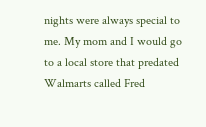nights were always special to me. My mom and I would go to a local store that predated Walmarts called Fred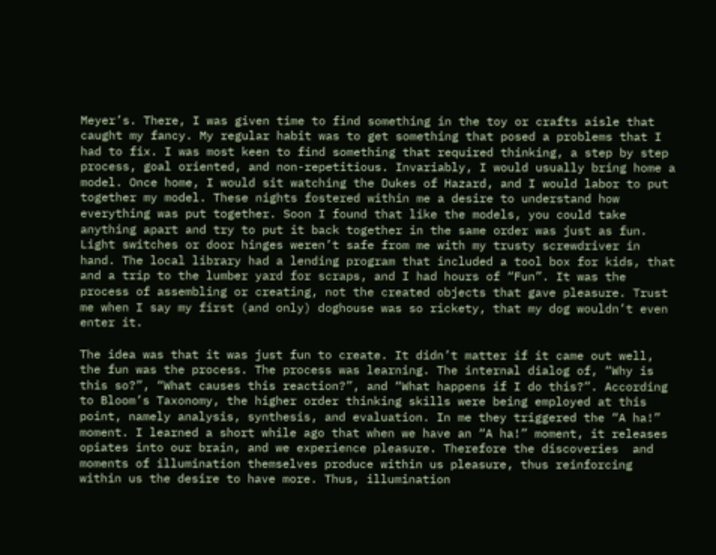Meyer’s. There, I was given time to find something in the toy or crafts aisle that caught my fancy. My regular habit was to get something that posed a problems that I had to fix. I was most keen to find something that required thinking, a step by step process, goal oriented, and non-repetitious. Invariably, I would usually bring home a model. Once home, I would sit watching the Dukes of Hazard, and I would labor to put together my model. These nights fostered within me a desire to understand how everything was put together. Soon I found that like the models, you could take anything apart and try to put it back together in the same order was just as fun. Light switches or door hinges weren’t safe from me with my trusty screwdriver in hand. The local library had a lending program that included a tool box for kids, that and a trip to the lumber yard for scraps, and I had hours of “Fun”. It was the process of assembling or creating, not the created objects that gave pleasure. Trust me when I say my first (and only) doghouse was so rickety, that my dog wouldn’t even enter it.

The idea was that it was just fun to create. It didn’t matter if it came out well, the fun was the process. The process was learning. The internal dialog of, “Why is this so?”, “What causes this reaction?”, and “What happens if I do this?”. According to Bloom’s Taxonomy, the higher order thinking skills were being employed at this point, namely analysis, synthesis, and evaluation. In me they triggered the “A ha!” moment. I learned a short while ago that when we have an “A ha!” moment, it releases opiates into our brain, and we experience pleasure. Therefore the discoveries  and moments of illumination themselves produce within us pleasure, thus reinforcing within us the desire to have more. Thus, illumination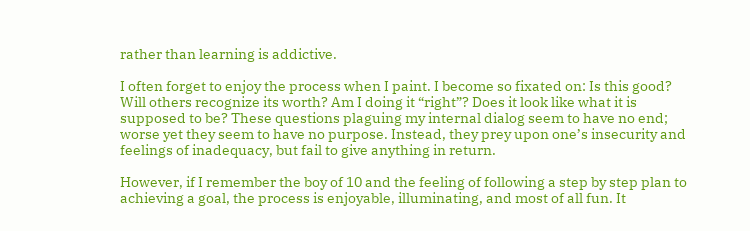rather than learning is addictive.

I often forget to enjoy the process when I paint. I become so fixated on: Is this good? Will others recognize its worth? Am I doing it “right”? Does it look like what it is supposed to be? These questions plaguing my internal dialog seem to have no end; worse yet they seem to have no purpose. Instead, they prey upon one’s insecurity and feelings of inadequacy, but fail to give anything in return.

However, if I remember the boy of 10 and the feeling of following a step by step plan to achieving a goal, the process is enjoyable, illuminating, and most of all fun. It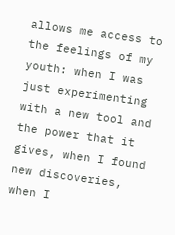allows me access to the feelings of my youth: when I was just experimenting with a new tool and the power that it gives, when I found new discoveries, when I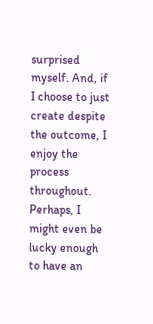surprised myself. And, if I choose to just create despite the outcome, I enjoy the process throughout. Perhaps, I might even be lucky enough to have an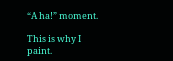“A ha!” moment.

This is why I paint.